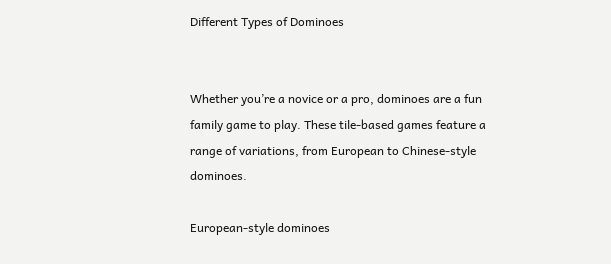Different Types of Dominoes


Whether you’re a novice or a pro, dominoes are a fun family game to play. These tile-based games feature a range of variations, from European to Chinese-style dominoes.

European-style dominoes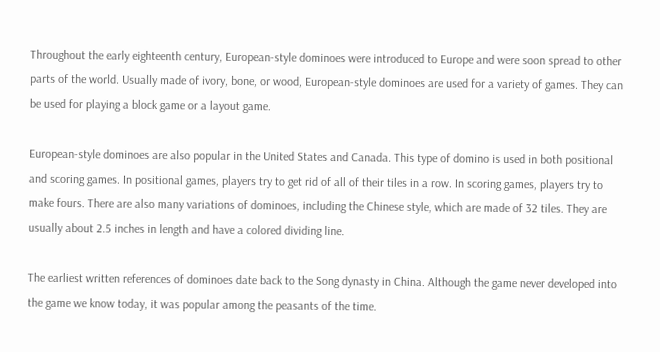Throughout the early eighteenth century, European-style dominoes were introduced to Europe and were soon spread to other parts of the world. Usually made of ivory, bone, or wood, European-style dominoes are used for a variety of games. They can be used for playing a block game or a layout game.

European-style dominoes are also popular in the United States and Canada. This type of domino is used in both positional and scoring games. In positional games, players try to get rid of all of their tiles in a row. In scoring games, players try to make fours. There are also many variations of dominoes, including the Chinese style, which are made of 32 tiles. They are usually about 2.5 inches in length and have a colored dividing line.

The earliest written references of dominoes date back to the Song dynasty in China. Although the game never developed into the game we know today, it was popular among the peasants of the time.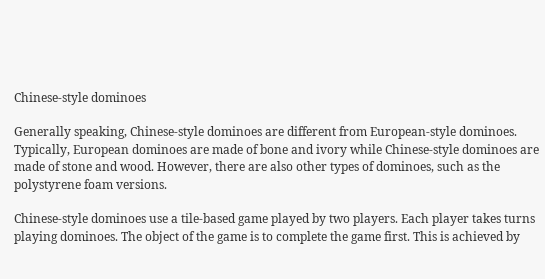Chinese-style dominoes

Generally speaking, Chinese-style dominoes are different from European-style dominoes. Typically, European dominoes are made of bone and ivory while Chinese-style dominoes are made of stone and wood. However, there are also other types of dominoes, such as the polystyrene foam versions.

Chinese-style dominoes use a tile-based game played by two players. Each player takes turns playing dominoes. The object of the game is to complete the game first. This is achieved by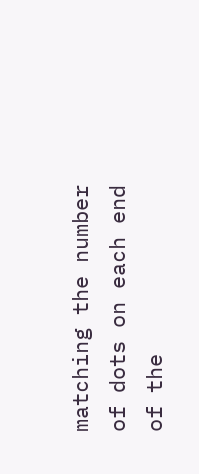matching the number of dots on each end of the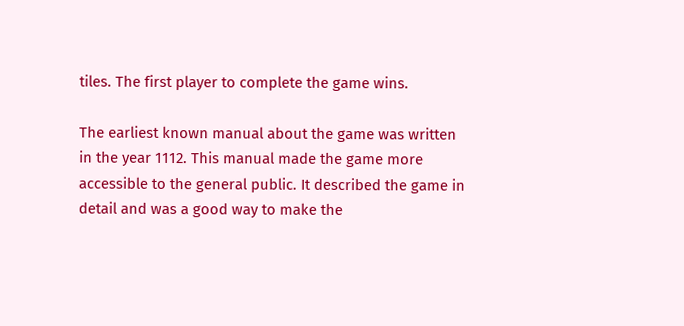tiles. The first player to complete the game wins.

The earliest known manual about the game was written in the year 1112. This manual made the game more accessible to the general public. It described the game in detail and was a good way to make the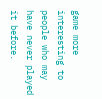game more interesting to people who may have never played it before.